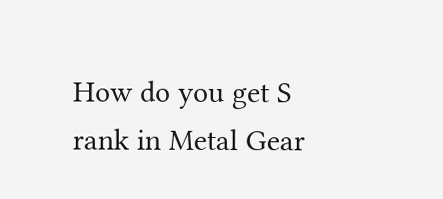How do you get S rank in Metal Gear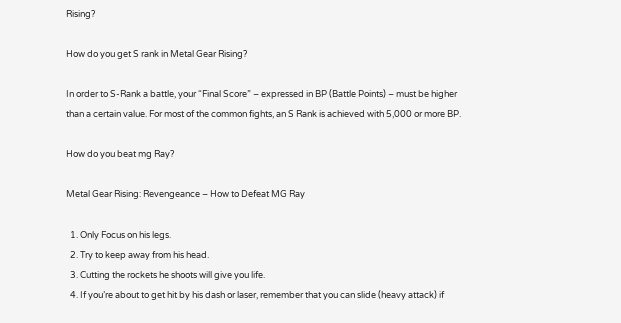Rising?

How do you get S rank in Metal Gear Rising?

In order to S-Rank a battle, your “Final Score” – expressed in BP (Battle Points) – must be higher than a certain value. For most of the common fights, an S Rank is achieved with 5,000 or more BP.

How do you beat mg Ray?

Metal Gear Rising: Revengeance – How to Defeat MG Ray

  1. Only Focus on his legs.
  2. Try to keep away from his head.
  3. Cutting the rockets he shoots will give you life.
  4. If you’re about to get hit by his dash or laser, remember that you can slide (heavy attack) if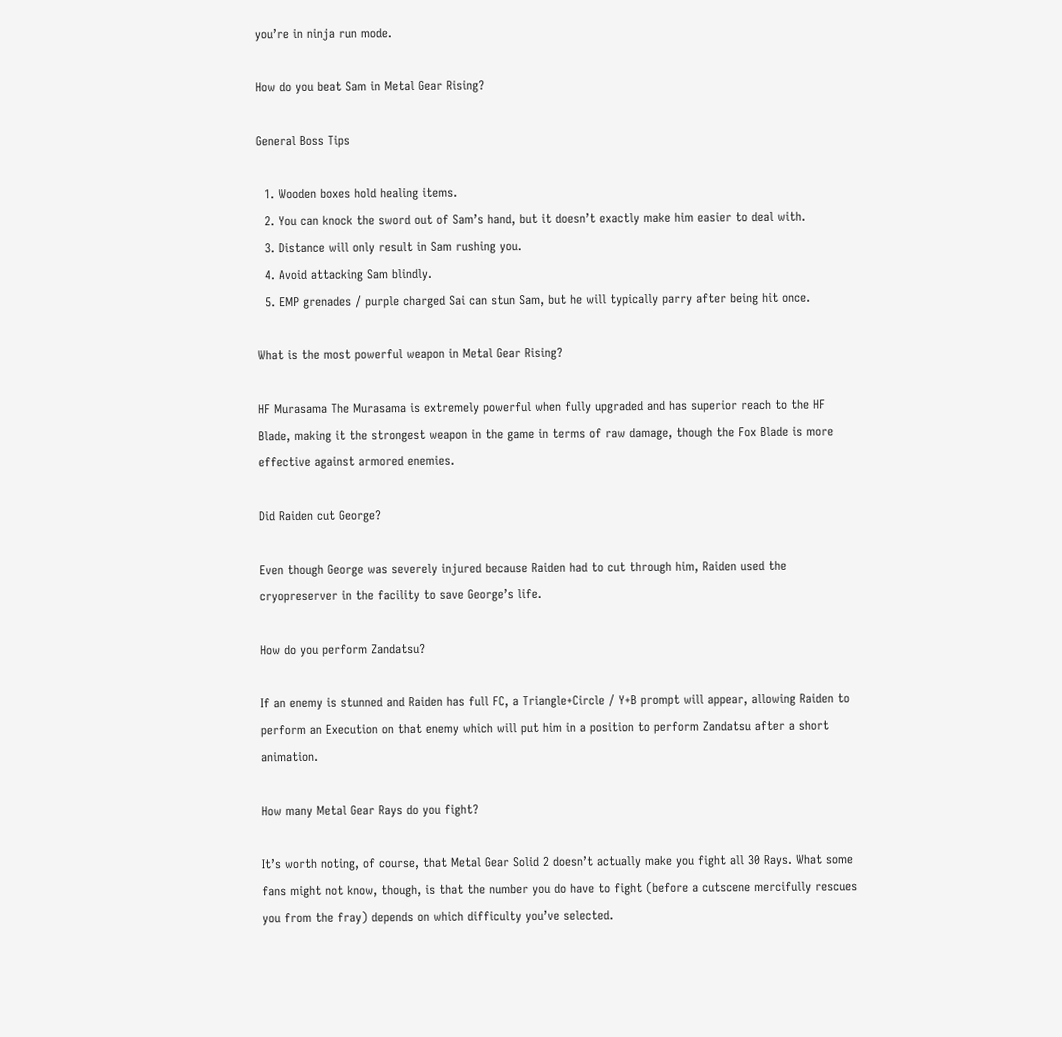you’re in ninja run mode.

How do you beat Sam in Metal Gear Rising?

General Boss Tips

  1. Wooden boxes hold healing items.
  2. You can knock the sword out of Sam’s hand, but it doesn’t exactly make him easier to deal with.
  3. Distance will only result in Sam rushing you.
  4. Avoid attacking Sam blindly.
  5. EMP grenades / purple charged Sai can stun Sam, but he will typically parry after being hit once.

What is the most powerful weapon in Metal Gear Rising?

HF Murasama The Murasama is extremely powerful when fully upgraded and has superior reach to the HF Blade, making it the strongest weapon in the game in terms of raw damage, though the Fox Blade is more effective against armored enemies.

Did Raiden cut George?

Even though George was severely injured because Raiden had to cut through him, Raiden used the cryopreserver in the facility to save George’s life.

How do you perform Zandatsu?

If an enemy is stunned and Raiden has full FC, a Triangle+Circle / Y+B prompt will appear, allowing Raiden to perform an Execution on that enemy which will put him in a position to perform Zandatsu after a short animation.

How many Metal Gear Rays do you fight?

It’s worth noting, of course, that Metal Gear Solid 2 doesn’t actually make you fight all 30 Rays. What some fans might not know, though, is that the number you do have to fight (before a cutscene mercifully rescues you from the fray) depends on which difficulty you’ve selected.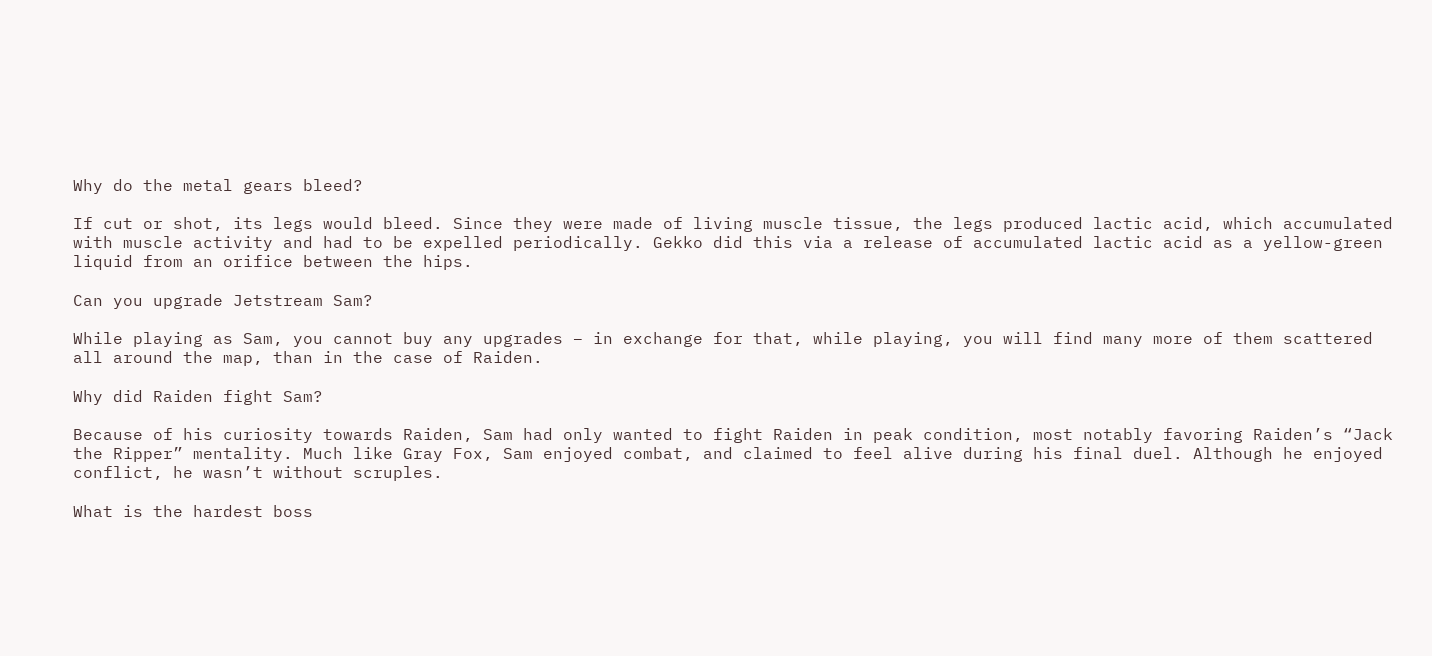Why do the metal gears bleed?

If cut or shot, its legs would bleed. Since they were made of living muscle tissue, the legs produced lactic acid, which accumulated with muscle activity and had to be expelled periodically. Gekko did this via a release of accumulated lactic acid as a yellow-green liquid from an orifice between the hips.

Can you upgrade Jetstream Sam?

While playing as Sam, you cannot buy any upgrades – in exchange for that, while playing, you will find many more of them scattered all around the map, than in the case of Raiden.

Why did Raiden fight Sam?

Because of his curiosity towards Raiden, Sam had only wanted to fight Raiden in peak condition, most notably favoring Raiden’s “Jack the Ripper” mentality. Much like Gray Fox, Sam enjoyed combat, and claimed to feel alive during his final duel. Although he enjoyed conflict, he wasn’t without scruples.

What is the hardest boss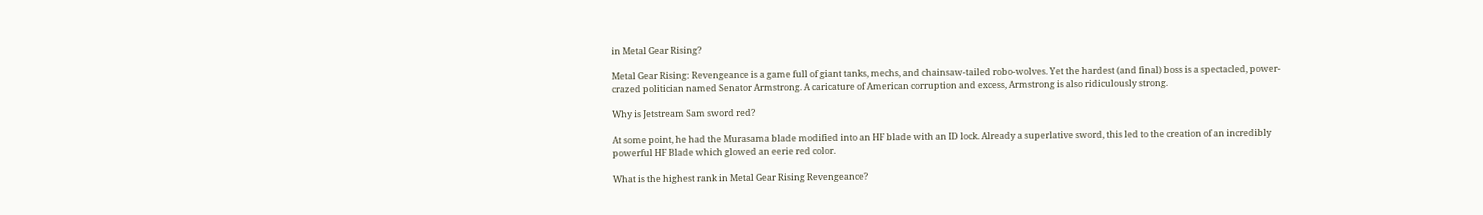in Metal Gear Rising?

Metal Gear Rising: Revengeance is a game full of giant tanks, mechs, and chainsaw-tailed robo-wolves. Yet the hardest (and final) boss is a spectacled, power-crazed politician named Senator Armstrong. A caricature of American corruption and excess, Armstrong is also ridiculously strong.

Why is Jetstream Sam sword red?

At some point, he had the Murasama blade modified into an HF blade with an ID lock. Already a superlative sword, this led to the creation of an incredibly powerful HF Blade which glowed an eerie red color.

What is the highest rank in Metal Gear Rising Revengeance?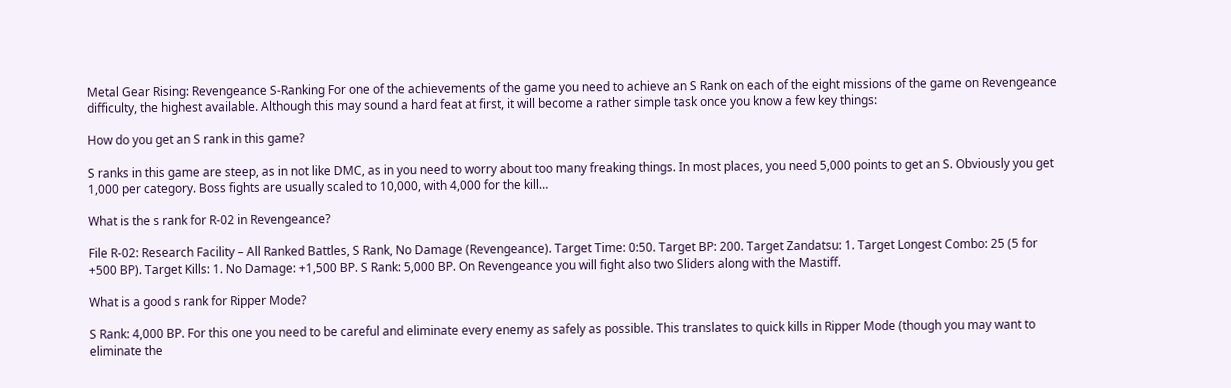Metal Gear Rising: Revengeance S-Ranking For one of the achievements of the game you need to achieve an S Rank on each of the eight missions of the game on Revengeance difficulty, the highest available. Although this may sound a hard feat at first, it will become a rather simple task once you know a few key things:

How do you get an S rank in this game?

S ranks in this game are steep, as in not like DMC, as in you need to worry about too many freaking things. In most places, you need 5,000 points to get an S. Obviously you get 1,000 per category. Boss fights are usually scaled to 10,000, with 4,000 for the kill…

What is the s rank for R-02 in Revengeance?

File R-02: Research Facility – All Ranked Battles, S Rank, No Damage (Revengeance). Target Time: 0:50. Target BP: 200. Target Zandatsu: 1. Target Longest Combo: 25 (5 for +500 BP). Target Kills: 1. No Damage: +1,500 BP. S Rank: 5,000 BP. On Revengeance you will fight also two Sliders along with the Mastiff.

What is a good s rank for Ripper Mode?

S Rank: 4,000 BP. For this one you need to be careful and eliminate every enemy as safely as possible. This translates to quick kills in Ripper Mode (though you may want to eliminate the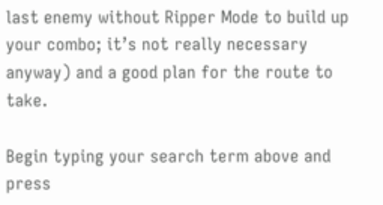last enemy without Ripper Mode to build up your combo; it’s not really necessary anyway) and a good plan for the route to take.

Begin typing your search term above and press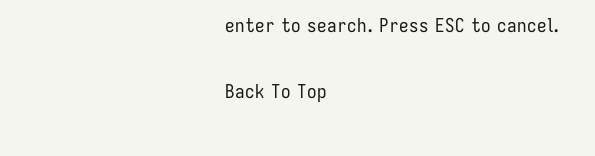enter to search. Press ESC to cancel.

Back To Top